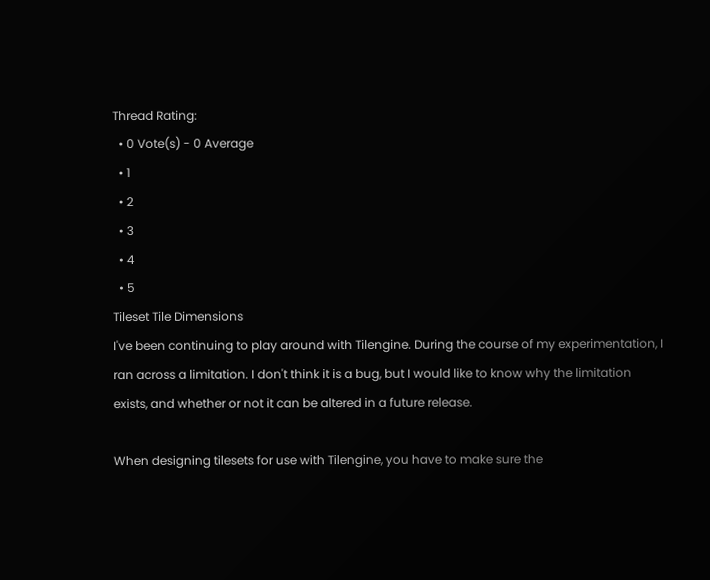Thread Rating:
  • 0 Vote(s) - 0 Average
  • 1
  • 2
  • 3
  • 4
  • 5
Tileset Tile Dimensions
I've been continuing to play around with Tilengine. During the course of my experimentation, I ran across a limitation. I don't think it is a bug, but I would like to know why the limitation exists, and whether or not it can be altered in a future release.

When designing tilesets for use with Tilengine, you have to make sure the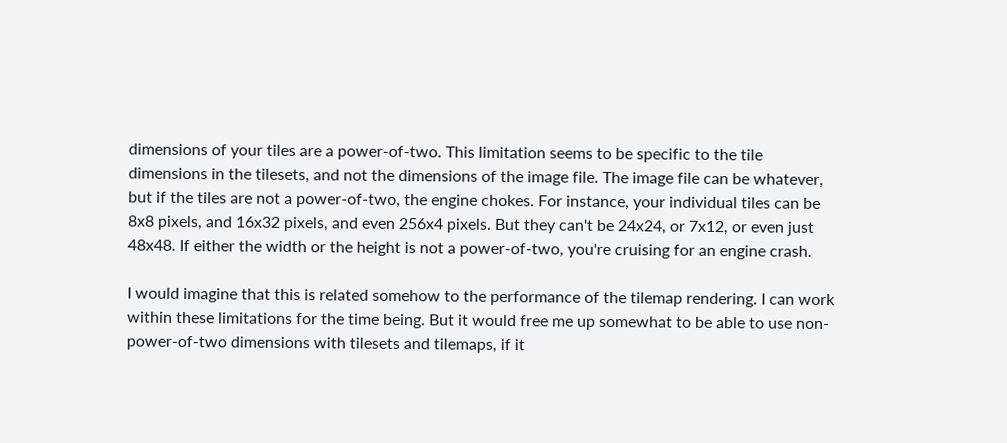dimensions of your tiles are a power-of-two. This limitation seems to be specific to the tile dimensions in the tilesets, and not the dimensions of the image file. The image file can be whatever, but if the tiles are not a power-of-two, the engine chokes. For instance, your individual tiles can be 8x8 pixels, and 16x32 pixels, and even 256x4 pixels. But they can't be 24x24, or 7x12, or even just 48x48. If either the width or the height is not a power-of-two, you're cruising for an engine crash.

I would imagine that this is related somehow to the performance of the tilemap rendering. I can work within these limitations for the time being. But it would free me up somewhat to be able to use non-power-of-two dimensions with tilesets and tilemaps, if it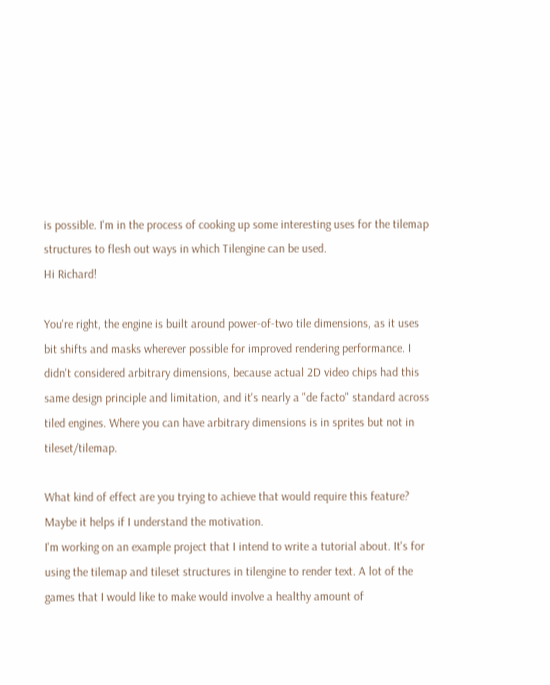is possible. I'm in the process of cooking up some interesting uses for the tilemap structures to flesh out ways in which Tilengine can be used.
Hi Richard!

You're right, the engine is built around power-of-two tile dimensions, as it uses bit shifts and masks wherever possible for improved rendering performance. I didn't considered arbitrary dimensions, because actual 2D video chips had this same design principle and limitation, and it's nearly a "de facto" standard across tiled engines. Where you can have arbitrary dimensions is in sprites but not in tileset/tilemap.

What kind of effect are you trying to achieve that would require this feature? Maybe it helps if I understand the motivation.
I'm working on an example project that I intend to write a tutorial about. It's for using the tilemap and tileset structures in tilengine to render text. A lot of the games that I would like to make would involve a healthy amount of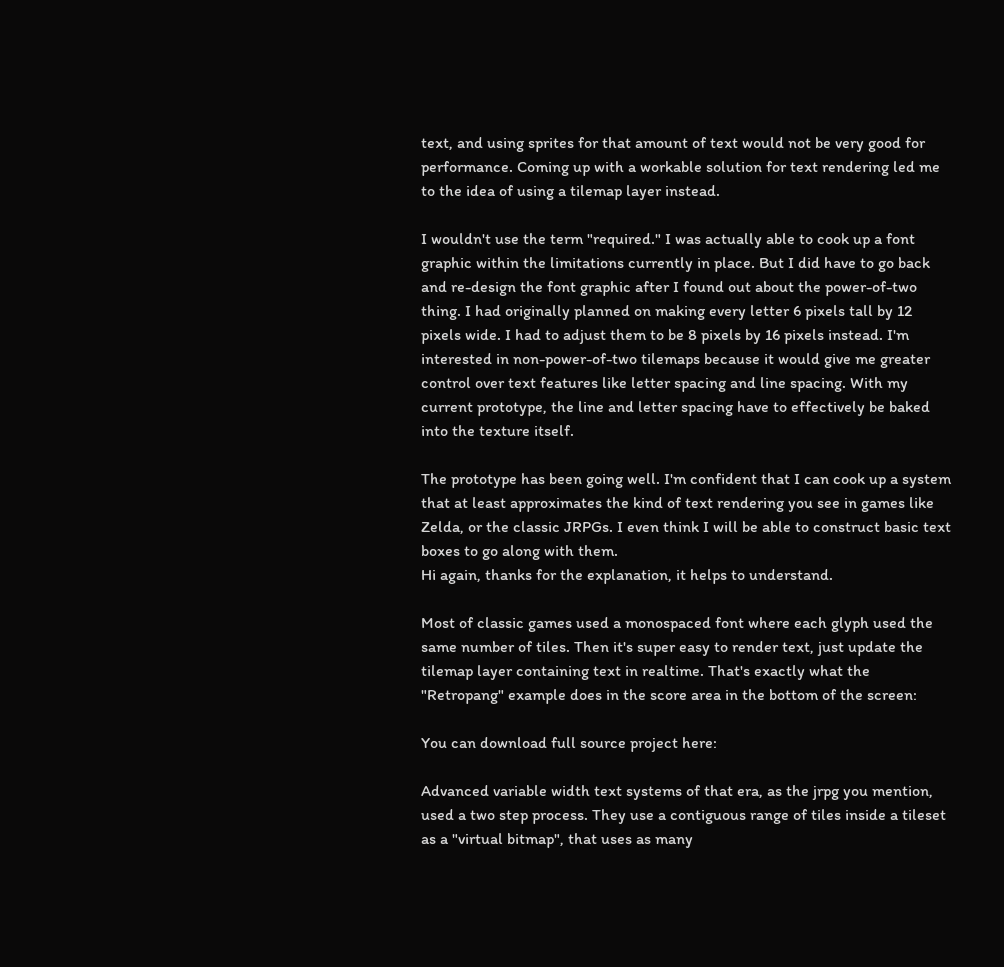text, and using sprites for that amount of text would not be very good for performance. Coming up with a workable solution for text rendering led me to the idea of using a tilemap layer instead.

I wouldn't use the term "required." I was actually able to cook up a font graphic within the limitations currently in place. But I did have to go back and re-design the font graphic after I found out about the power-of-two thing. I had originally planned on making every letter 6 pixels tall by 12 pixels wide. I had to adjust them to be 8 pixels by 16 pixels instead. I'm interested in non-power-of-two tilemaps because it would give me greater control over text features like letter spacing and line spacing. With my current prototype, the line and letter spacing have to effectively be baked into the texture itself.

The prototype has been going well. I'm confident that I can cook up a system that at least approximates the kind of text rendering you see in games like Zelda, or the classic JRPGs. I even think I will be able to construct basic text boxes to go along with them.
Hi again, thanks for the explanation, it helps to understand.

Most of classic games used a monospaced font where each glyph used the same number of tiles. Then it's super easy to render text, just update the tilemap layer containing text in realtime. That's exactly what the "Retropang" example does in the score area in the bottom of the screen:

You can download full source project here:

Advanced variable width text systems of that era, as the jrpg you mention, used a two step process. They use a contiguous range of tiles inside a tileset as a "virtual bitmap", that uses as many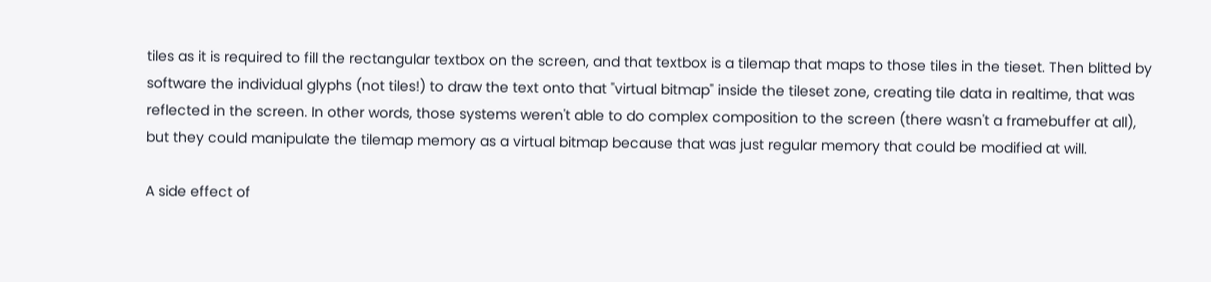tiles as it is required to fill the rectangular textbox on the screen, and that textbox is a tilemap that maps to those tiles in the tieset. Then blitted by software the individual glyphs (not tiles!) to draw the text onto that "virtual bitmap" inside the tileset zone, creating tile data in realtime, that was reflected in the screen. In other words, those systems weren't able to do complex composition to the screen (there wasn't a framebuffer at all), but they could manipulate the tilemap memory as a virtual bitmap because that was just regular memory that could be modified at will.

A side effect of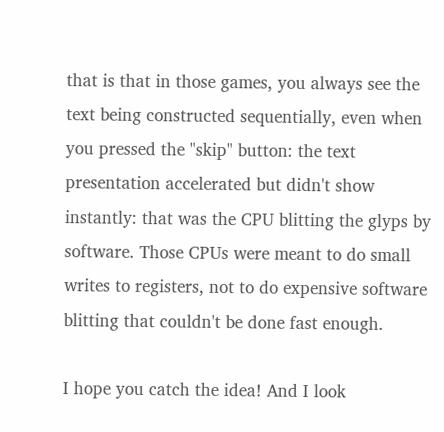that is that in those games, you always see the text being constructed sequentially, even when you pressed the "skip" button: the text presentation accelerated but didn't show instantly: that was the CPU blitting the glyps by software. Those CPUs were meant to do small writes to registers, not to do expensive software blitting that couldn't be done fast enough.

I hope you catch the idea! And I look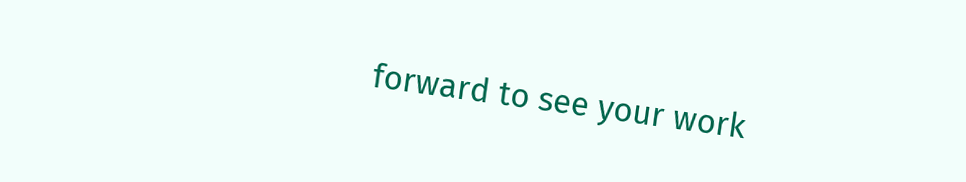forward to see your work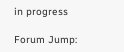in progress

Forum Jump: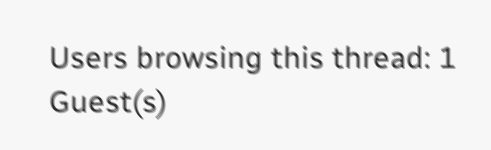Users browsing this thread: 1 Guest(s)